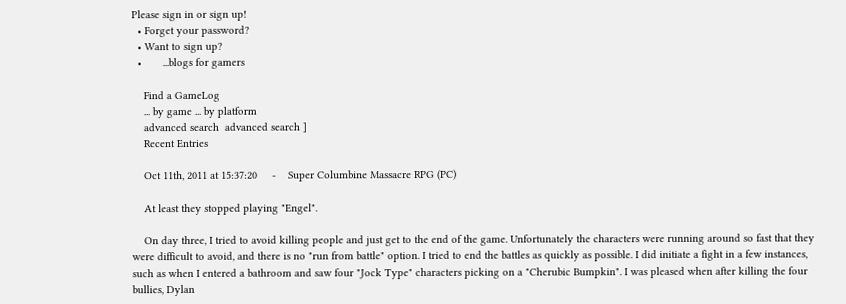Please sign in or sign up!
  • Forget your password?
  • Want to sign up?
  •       ...blogs for gamers

    Find a GameLog
    ... by game ... by platform
    advanced search  advanced search ]
    Recent Entries

    Oct 11th, 2011 at 15:37:20     -    Super Columbine Massacre RPG (PC)

    At least they stopped playing "Engel".

    On day three, I tried to avoid killing people and just get to the end of the game. Unfortunately the characters were running around so fast that they were difficult to avoid, and there is no "run from battle" option. I tried to end the battles as quickly as possible. I did initiate a fight in a few instances, such as when I entered a bathroom and saw four "Jock Type" characters picking on a "Cherubic Bumpkin". I was pleased when after killing the four bullies, Dylan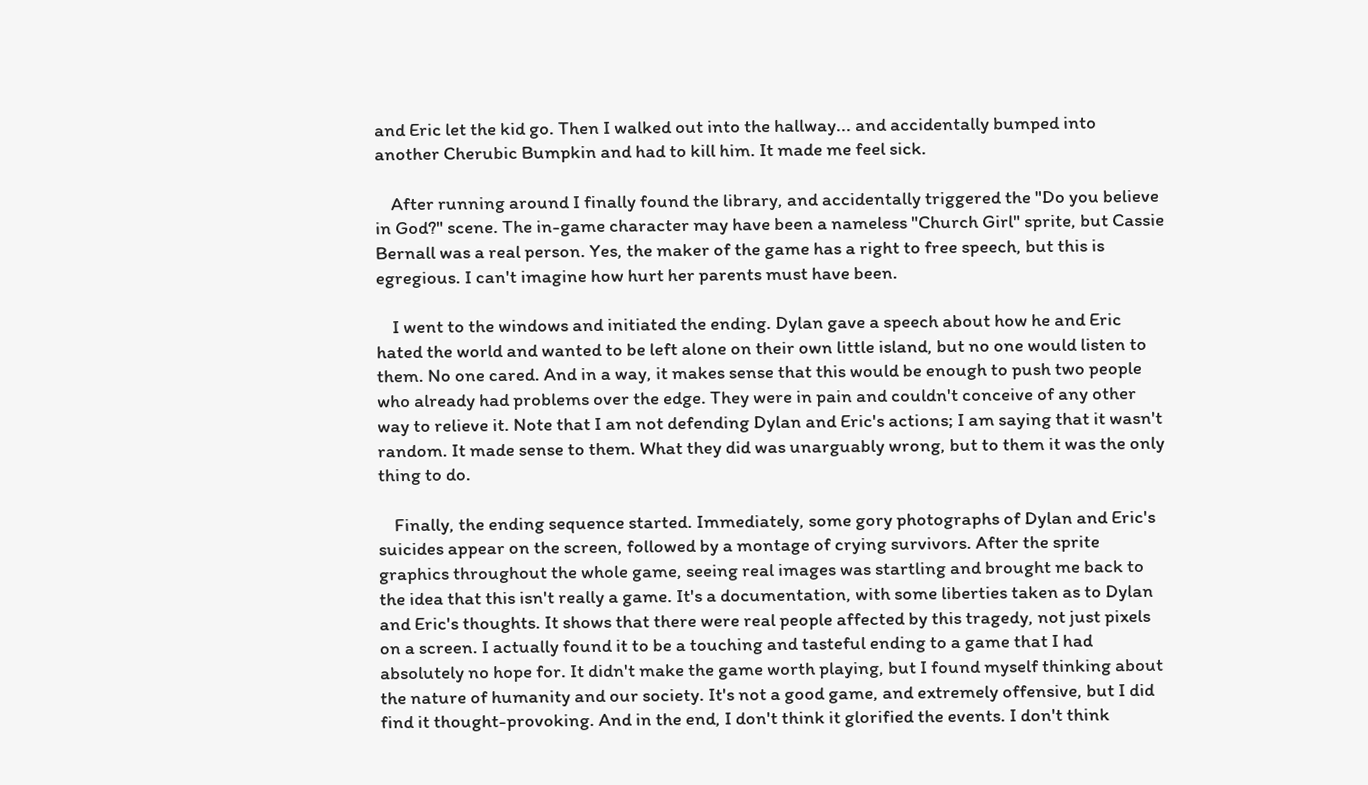and Eric let the kid go. Then I walked out into the hallway... and accidentally bumped into another Cherubic Bumpkin and had to kill him. It made me feel sick.

    After running around I finally found the library, and accidentally triggered the "Do you believe in God?" scene. The in-game character may have been a nameless "Church Girl" sprite, but Cassie Bernall was a real person. Yes, the maker of the game has a right to free speech, but this is egregious. I can't imagine how hurt her parents must have been.

    I went to the windows and initiated the ending. Dylan gave a speech about how he and Eric hated the world and wanted to be left alone on their own little island, but no one would listen to them. No one cared. And in a way, it makes sense that this would be enough to push two people who already had problems over the edge. They were in pain and couldn't conceive of any other way to relieve it. Note that I am not defending Dylan and Eric's actions; I am saying that it wasn't random. It made sense to them. What they did was unarguably wrong, but to them it was the only thing to do.

    Finally, the ending sequence started. Immediately, some gory photographs of Dylan and Eric's suicides appear on the screen, followed by a montage of crying survivors. After the sprite graphics throughout the whole game, seeing real images was startling and brought me back to the idea that this isn't really a game. It's a documentation, with some liberties taken as to Dylan and Eric's thoughts. It shows that there were real people affected by this tragedy, not just pixels on a screen. I actually found it to be a touching and tasteful ending to a game that I had absolutely no hope for. It didn't make the game worth playing, but I found myself thinking about the nature of humanity and our society. It's not a good game, and extremely offensive, but I did find it thought-provoking. And in the end, I don't think it glorified the events. I don't think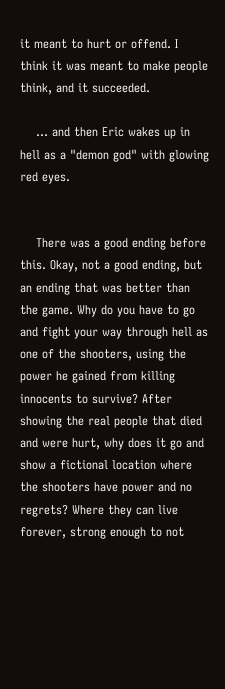it meant to hurt or offend. I think it was meant to make people think, and it succeeded.

    ... and then Eric wakes up in hell as a "demon god" with glowing red eyes.


    There was a good ending before this. Okay, not a good ending, but an ending that was better than the game. Why do you have to go and fight your way through hell as one of the shooters, using the power he gained from killing innocents to survive? After showing the real people that died and were hurt, why does it go and show a fictional location where the shooters have power and no regrets? Where they can live forever, strong enough to not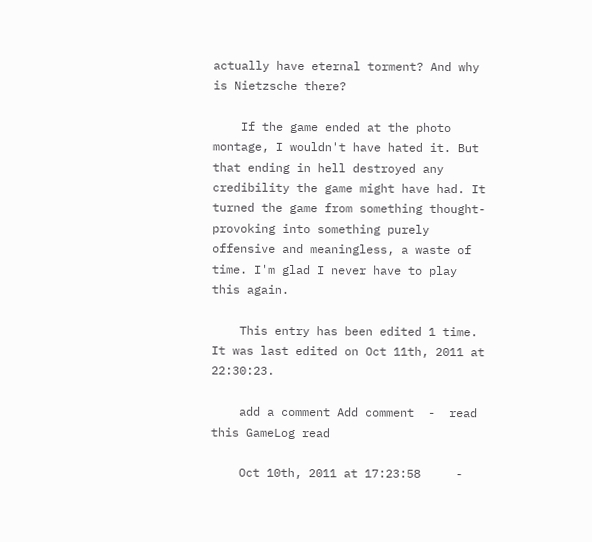actually have eternal torment? And why is Nietzsche there?

    If the game ended at the photo montage, I wouldn't have hated it. But that ending in hell destroyed any credibility the game might have had. It turned the game from something thought-provoking into something purely offensive and meaningless, a waste of time. I'm glad I never have to play this again.

    This entry has been edited 1 time. It was last edited on Oct 11th, 2011 at 22:30:23.

    add a comment Add comment  -  read this GameLog read

    Oct 10th, 2011 at 17:23:58     -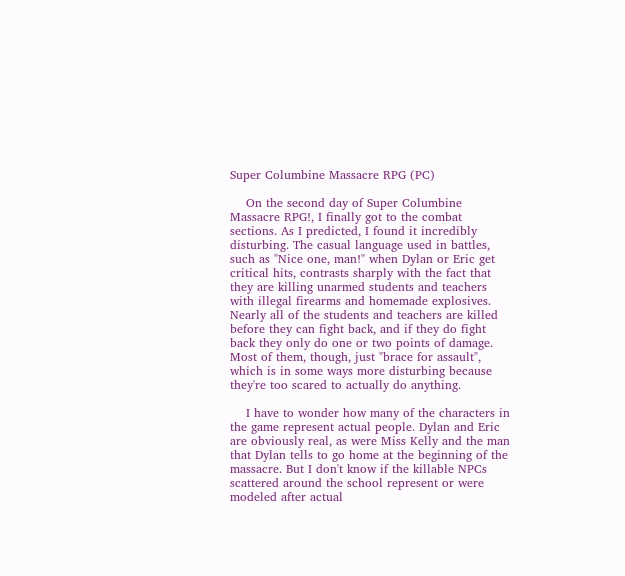Super Columbine Massacre RPG (PC)

    On the second day of Super Columbine Massacre RPG!, I finally got to the combat sections. As I predicted, I found it incredibly disturbing. The casual language used in battles, such as "Nice one, man!" when Dylan or Eric get critical hits, contrasts sharply with the fact that they are killing unarmed students and teachers with illegal firearms and homemade explosives. Nearly all of the students and teachers are killed before they can fight back, and if they do fight back they only do one or two points of damage. Most of them, though, just "brace for assault", which is in some ways more disturbing because they're too scared to actually do anything.

    I have to wonder how many of the characters in the game represent actual people. Dylan and Eric are obviously real, as were Miss Kelly and the man that Dylan tells to go home at the beginning of the massacre. But I don't know if the killable NPCs scattered around the school represent or were modeled after actual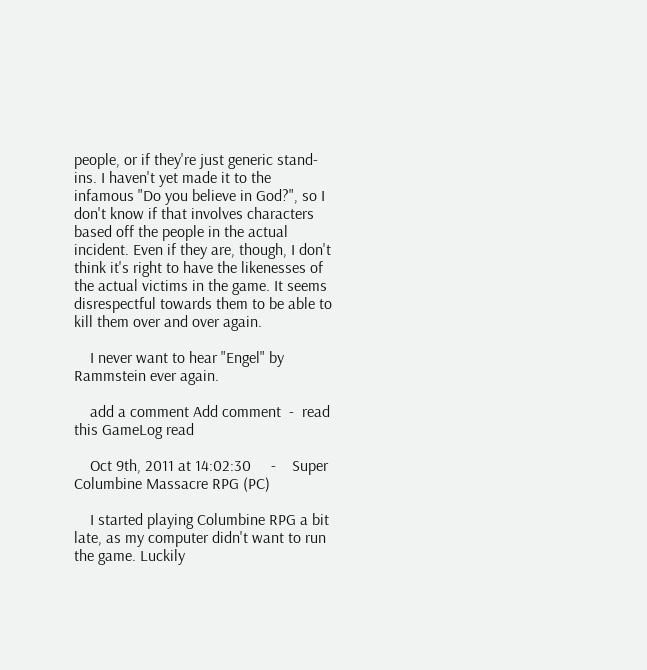people, or if they're just generic stand-ins. I haven't yet made it to the infamous "Do you believe in God?", so I don't know if that involves characters based off the people in the actual incident. Even if they are, though, I don't think it's right to have the likenesses of the actual victims in the game. It seems disrespectful towards them to be able to kill them over and over again.

    I never want to hear "Engel" by Rammstein ever again.

    add a comment Add comment  -  read this GameLog read

    Oct 9th, 2011 at 14:02:30     -    Super Columbine Massacre RPG (PC)

    I started playing Columbine RPG a bit late, as my computer didn't want to run the game. Luckily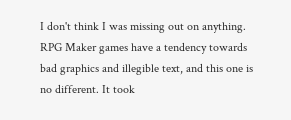I don't think I was missing out on anything. RPG Maker games have a tendency towards bad graphics and illegible text, and this one is no different. It took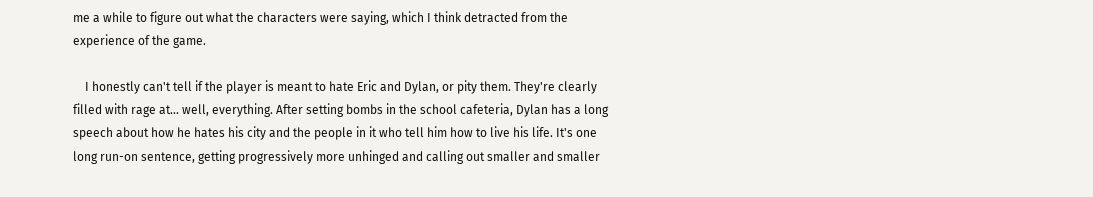me a while to figure out what the characters were saying, which I think detracted from the experience of the game.

    I honestly can't tell if the player is meant to hate Eric and Dylan, or pity them. They're clearly filled with rage at... well, everything. After setting bombs in the school cafeteria, Dylan has a long speech about how he hates his city and the people in it who tell him how to live his life. It's one long run-on sentence, getting progressively more unhinged and calling out smaller and smaller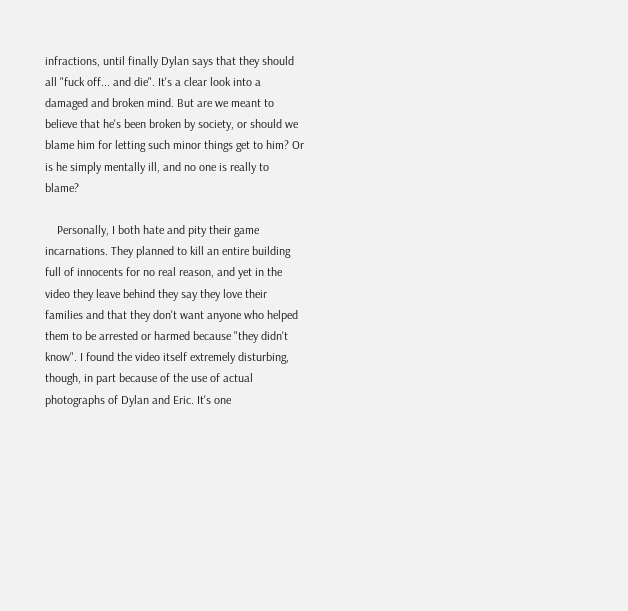infractions, until finally Dylan says that they should all "fuck off... and die". It's a clear look into a damaged and broken mind. But are we meant to believe that he's been broken by society, or should we blame him for letting such minor things get to him? Or is he simply mentally ill, and no one is really to blame?

    Personally, I both hate and pity their game incarnations. They planned to kill an entire building full of innocents for no real reason, and yet in the video they leave behind they say they love their families and that they don't want anyone who helped them to be arrested or harmed because "they didn't know". I found the video itself extremely disturbing, though, in part because of the use of actual photographs of Dylan and Eric. It's one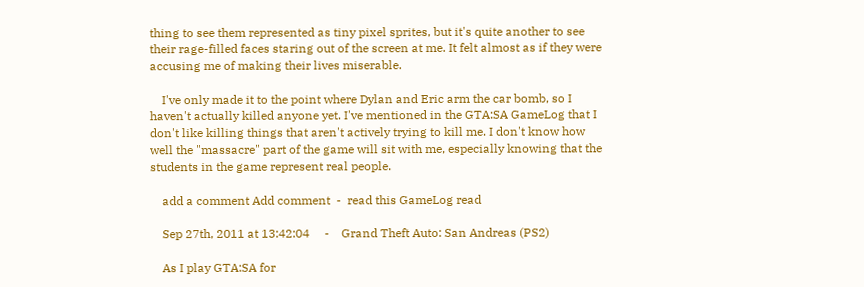thing to see them represented as tiny pixel sprites, but it's quite another to see their rage-filled faces staring out of the screen at me. It felt almost as if they were accusing me of making their lives miserable.

    I've only made it to the point where Dylan and Eric arm the car bomb, so I haven't actually killed anyone yet. I've mentioned in the GTA:SA GameLog that I don't like killing things that aren't actively trying to kill me. I don't know how well the "massacre" part of the game will sit with me, especially knowing that the students in the game represent real people.

    add a comment Add comment  -  read this GameLog read

    Sep 27th, 2011 at 13:42:04     -    Grand Theft Auto: San Andreas (PS2)

    As I play GTA:SA for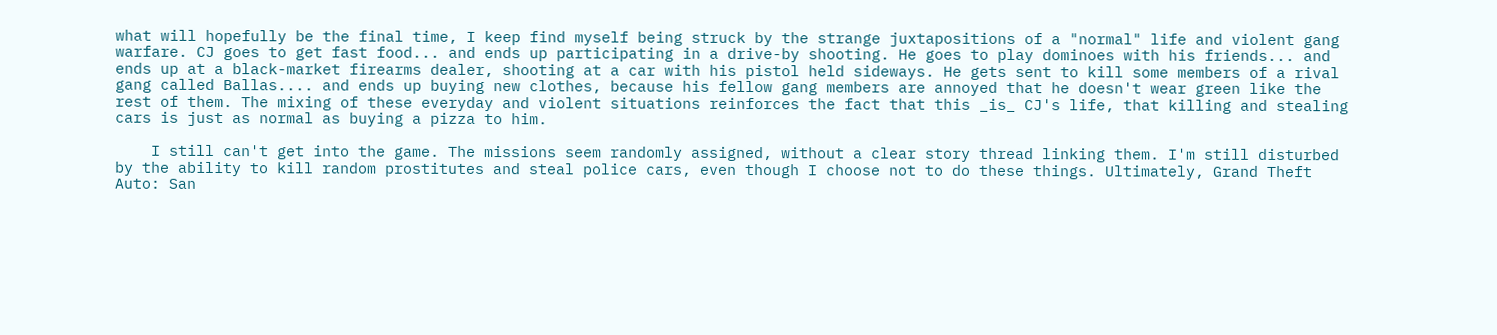what will hopefully be the final time, I keep find myself being struck by the strange juxtapositions of a "normal" life and violent gang warfare. CJ goes to get fast food... and ends up participating in a drive-by shooting. He goes to play dominoes with his friends... and ends up at a black-market firearms dealer, shooting at a car with his pistol held sideways. He gets sent to kill some members of a rival gang called Ballas.... and ends up buying new clothes, because his fellow gang members are annoyed that he doesn't wear green like the rest of them. The mixing of these everyday and violent situations reinforces the fact that this _is_ CJ's life, that killing and stealing cars is just as normal as buying a pizza to him.

    I still can't get into the game. The missions seem randomly assigned, without a clear story thread linking them. I'm still disturbed by the ability to kill random prostitutes and steal police cars, even though I choose not to do these things. Ultimately, Grand Theft Auto: San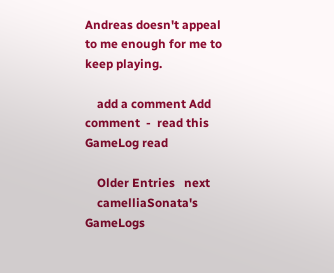Andreas doesn't appeal to me enough for me to keep playing.

    add a comment Add comment  -  read this GameLog read

    Older Entries   next
    camelliaSonata's GameLogs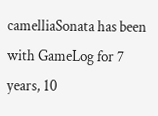camelliaSonata has been with GameLog for 7 years, 10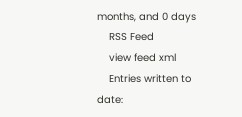months, and 0 days
    RSS Feed
    view feed xml
    Entries written to date: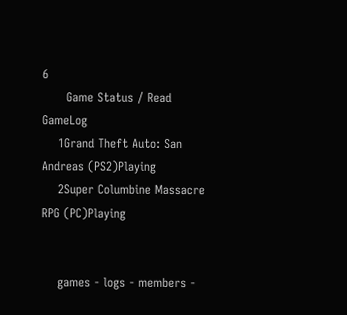6
      Game Status / Read GameLog
    1Grand Theft Auto: San Andreas (PS2)Playing
    2Super Columbine Massacre RPG (PC)Playing


    games - logs - members -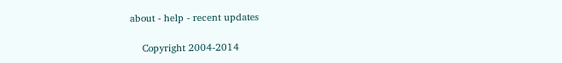about - help - recent updates

    Copyright 2004-2014